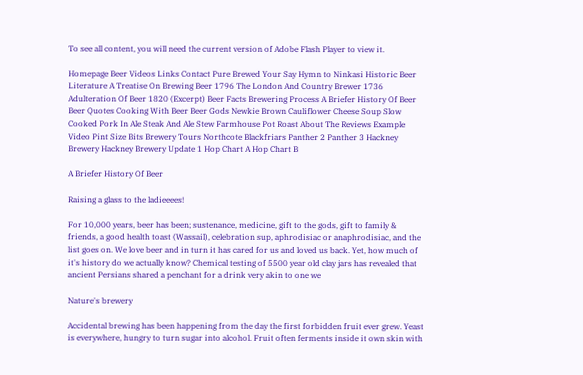To see all content, you will need the current version of Adobe Flash Player to view it.

Homepage Beer Videos Links Contact Pure Brewed Your Say Hymn to Ninkasi Historic Beer Literature A Treatise On Brewing Beer 1796 The London And Country Brewer 1736 Adulteration Of Beer 1820 (Excerpt) Beer Facts Brewering Process A Briefer History Of Beer Beer Quotes Cooking With Beer Beer Gods Newkie Brown Cauliflower Cheese Soup Slow Cooked Pork In Ale Steak And Ale Stew Farmhouse Pot Roast About The Reviews Example Video Pint Size Bits Brewery Tours Northcote Blackfriars Panther 2 Panther 3 Hackney Brewery Hackney Brewery Update 1 Hop Chart A Hop Chart B

A Briefer History Of Beer

Raising a glass to the ladieeees!

For 10,000 years, beer has been; sustenance, medicine, gift to the gods, gift to family & friends, a good health toast (Wassail), celebration sup, aphrodisiac or anaphrodisiac, and the list goes on. We love beer and in turn it has cared for us and loved us back. Yet, how much of it's history do we actually know? Chemical testing of 5500 year old clay jars has revealed that ancient Persians shared a penchant for a drink very akin to one we

Nature's brewery

Accidental brewing has been happening from the day the first forbidden fruit ever grew. Yeast is everywhere, hungry to turn sugar into alcohol. Fruit often ferments inside it own skin with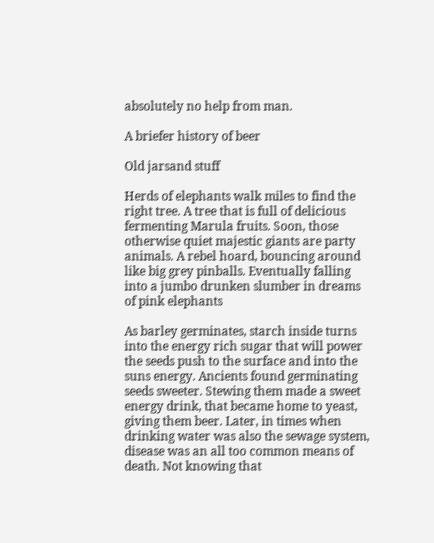absolutely no help from man.

A briefer history of beer

Old jarsand stuff

Herds of elephants walk miles to find the right tree. A tree that is full of delicious fermenting Marula fruits. Soon, those otherwise quiet majestic giants are party animals. A rebel hoard, bouncing around like big grey pinballs. Eventually falling into a jumbo drunken slumber in dreams of pink elephants

As barley germinates, starch inside turns into the energy rich sugar that will power the seeds push to the surface and into the suns energy. Ancients found germinating seeds sweeter. Stewing them made a sweet energy drink, that became home to yeast, giving them beer. Later, in times when drinking water was also the sewage system, disease was an all too common means of death. Not knowing that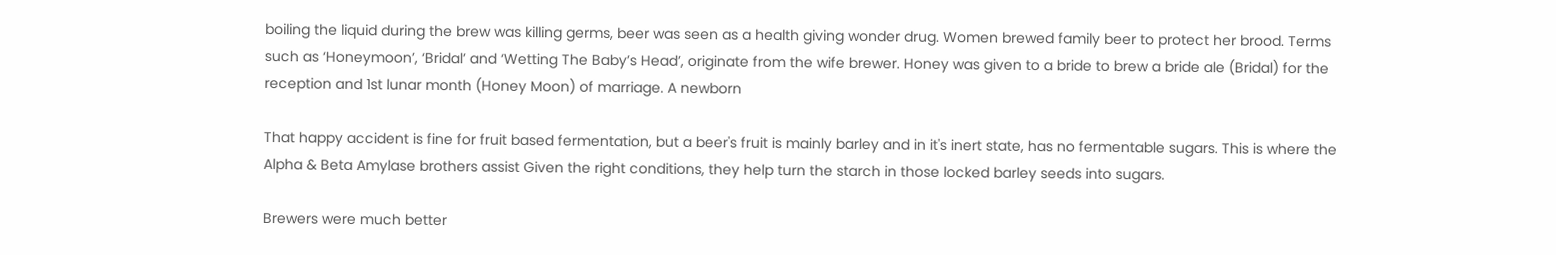boiling the liquid during the brew was killing germs, beer was seen as a health giving wonder drug. Women brewed family beer to protect her brood. Terms such as ‘Honeymoon’, ‘Bridal’ and ‘Wetting The Baby’s Head’, originate from the wife brewer. Honey was given to a bride to brew a bride ale (Bridal) for the reception and 1st lunar month (Honey Moon) of marriage. A newborn

That happy accident is fine for fruit based fermentation, but a beer's fruit is mainly barley and in it's inert state, has no fermentable sugars. This is where the Alpha & Beta Amylase brothers assist Given the right conditions, they help turn the starch in those locked barley seeds into sugars.

Brewers were much better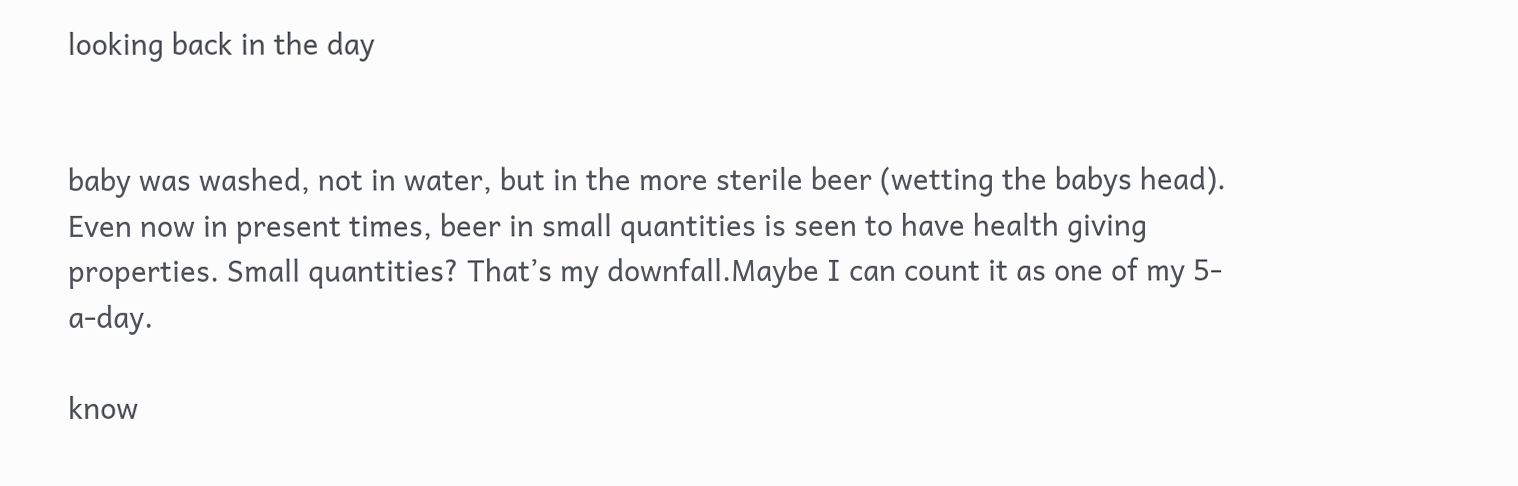looking back in the day


baby was washed, not in water, but in the more sterile beer (wetting the babys head). Even now in present times, beer in small quantities is seen to have health giving properties. Small quantities? That’s my downfall.Maybe I can count it as one of my 5-a-day.

know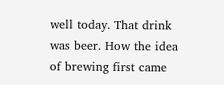well today. That drink was beer. How the idea of brewing first came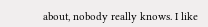about, nobody really knows. I like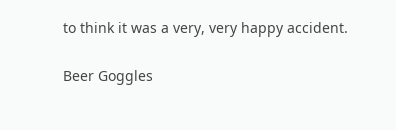to think it was a very, very happy accident.

Beer Goggles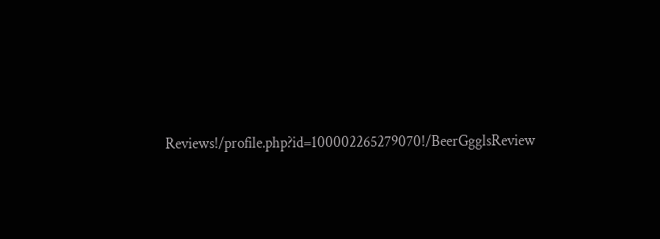Reviews!/profile.php?id=100002265279070!/BeerGgglsReview